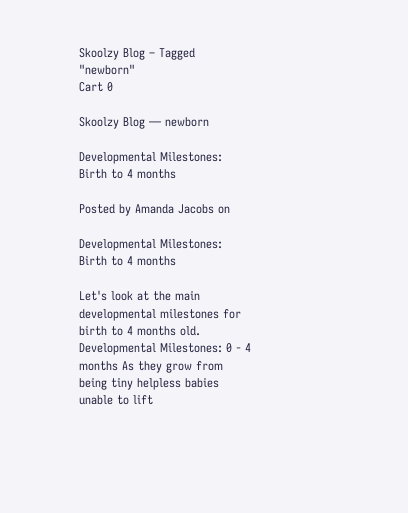Skoolzy Blog – Tagged "newborn"
Cart 0

Skoolzy Blog — newborn

Developmental Milestones: Birth to 4 months

Posted by Amanda Jacobs on

Developmental Milestones: Birth to 4 months

Let's look at the main developmental milestones for birth to 4 months old.  Developmental Milestones: 0 - 4 months As they grow from being tiny helpless babies unable to lift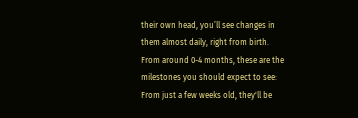their own head, you’ll see changes in them almost daily, right from birth. From around 0-4 months, these are the milestones you should expect to see: From just a few weeks old, they'll be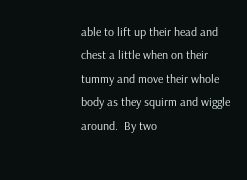able to lift up their head and chest a little when on their tummy and move their whole body as they squirm and wiggle around.  By two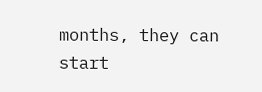months, they can start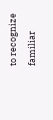to recognize familiar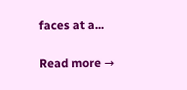faces at a...

Read more →